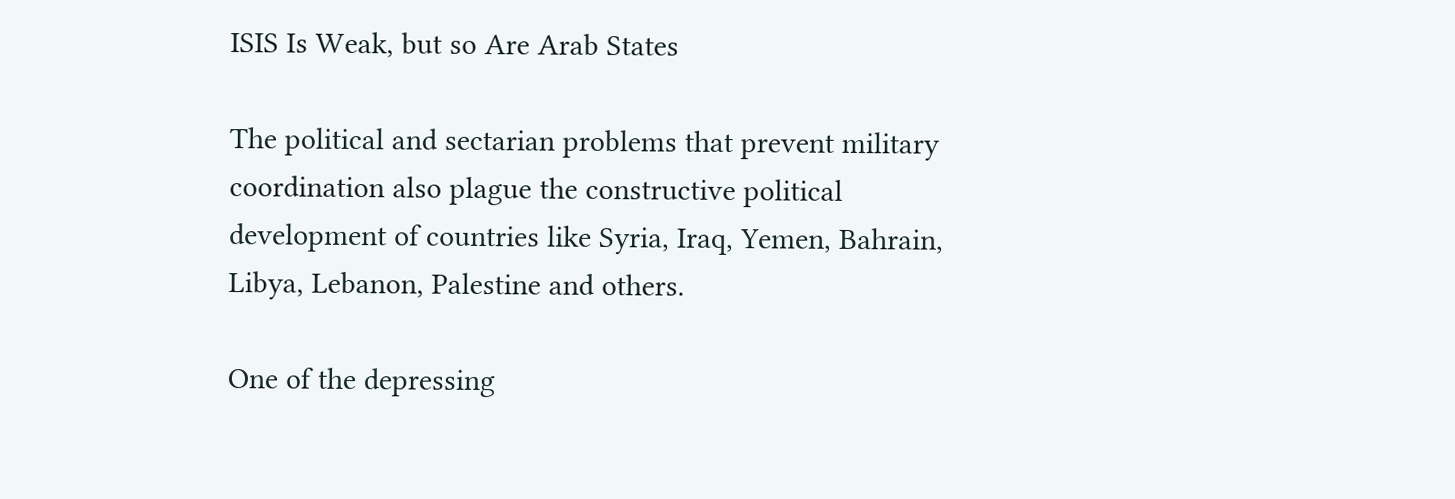ISIS Is Weak, but so Are Arab States

The political and sectarian problems that prevent military coordination also plague the constructive political development of countries like Syria, Iraq, Yemen, Bahrain, Libya, Lebanon, Palestine and others.

One of the depressing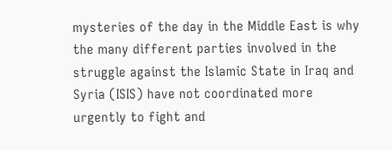mysteries of the day in the Middle East is why the many different parties involved in the struggle against the Islamic State in Iraq and Syria (ISIS) have not coordinated more urgently to fight and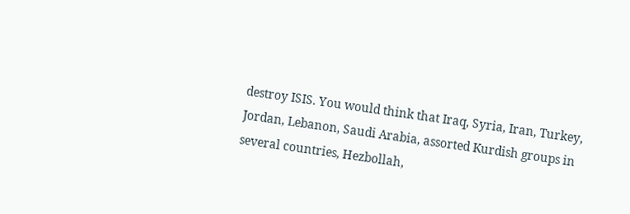destroy ISIS. You would think that Iraq, Syria, Iran, Turkey, Jordan, Lebanon, Saudi Arabia, assorted Kurdish groups in several countries, Hezbollah,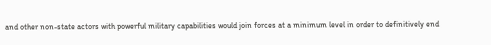and other non-state actors with powerful military capabilities would join forces at a minimum level in order to definitively end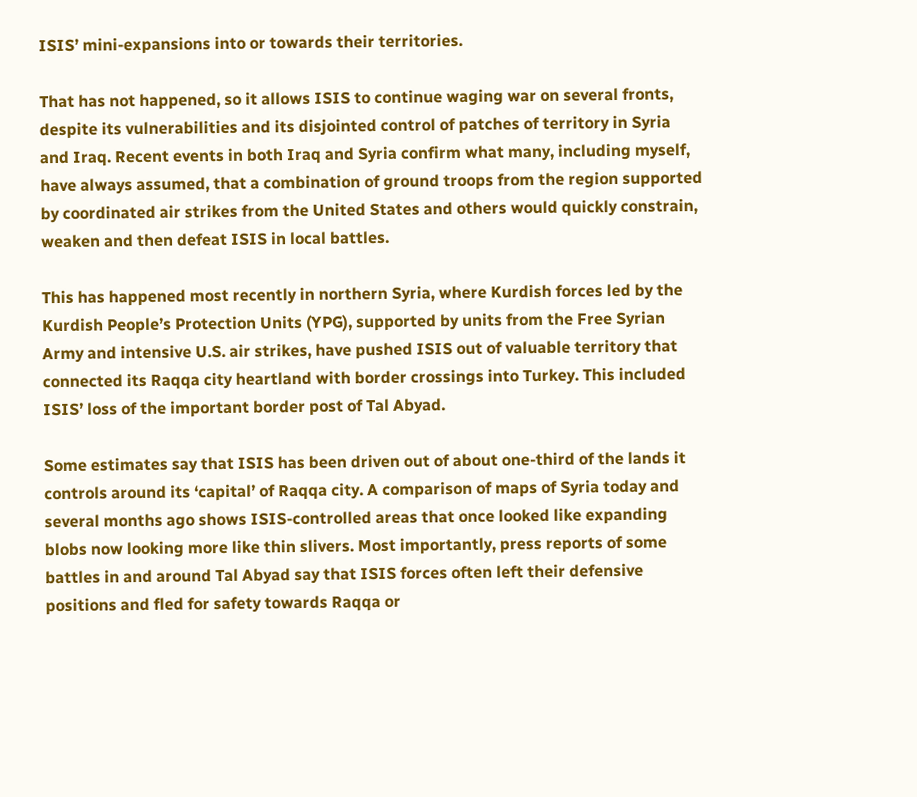ISIS’ mini-expansions into or towards their territories.

That has not happened, so it allows ISIS to continue waging war on several fronts, despite its vulnerabilities and its disjointed control of patches of territory in Syria and Iraq. Recent events in both Iraq and Syria confirm what many, including myself, have always assumed, that a combination of ground troops from the region supported by coordinated air strikes from the United States and others would quickly constrain, weaken and then defeat ISIS in local battles.

This has happened most recently in northern Syria, where Kurdish forces led by the Kurdish People’s Protection Units (YPG), supported by units from the Free Syrian Army and intensive U.S. air strikes, have pushed ISIS out of valuable territory that connected its Raqqa city heartland with border crossings into Turkey. This included ISIS’ loss of the important border post of Tal Abyad.

Some estimates say that ISIS has been driven out of about one-third of the lands it controls around its ‘capital’ of Raqqa city. A comparison of maps of Syria today and several months ago shows ISIS-controlled areas that once looked like expanding blobs now looking more like thin slivers. Most importantly, press reports of some battles in and around Tal Abyad say that ISIS forces often left their defensive positions and fled for safety towards Raqqa or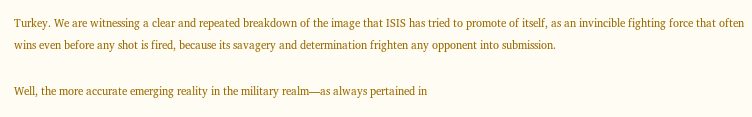Turkey. We are witnessing a clear and repeated breakdown of the image that ISIS has tried to promote of itself, as an invincible fighting force that often wins even before any shot is fired, because its savagery and determination frighten any opponent into submission.

Well, the more accurate emerging reality in the military realm—as always pertained in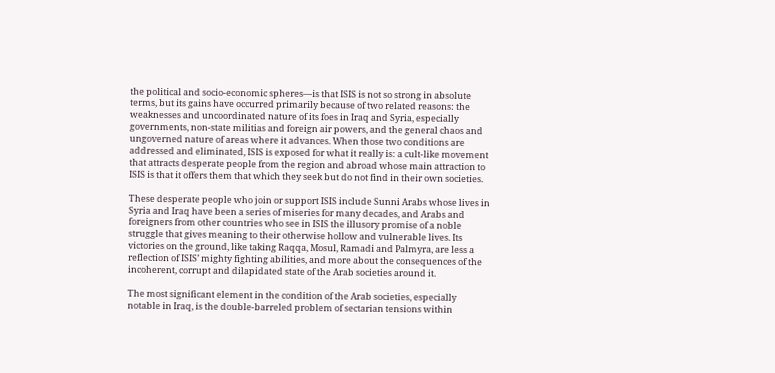the political and socio-economic spheres—is that ISIS is not so strong in absolute terms, but its gains have occurred primarily because of two related reasons: the weaknesses and uncoordinated nature of its foes in Iraq and Syria, especially governments, non-state militias and foreign air powers, and the general chaos and ungoverned nature of areas where it advances. When those two conditions are addressed and eliminated, ISIS is exposed for what it really is: a cult-like movement that attracts desperate people from the region and abroad whose main attraction to ISIS is that it offers them that which they seek but do not find in their own societies.

These desperate people who join or support ISIS include Sunni Arabs whose lives in Syria and Iraq have been a series of miseries for many decades, and Arabs and foreigners from other countries who see in ISIS the illusory promise of a noble struggle that gives meaning to their otherwise hollow and vulnerable lives. Its victories on the ground, like taking Raqqa, Mosul, Ramadi and Palmyra, are less a reflection of ISIS’ mighty fighting abilities, and more about the consequences of the incoherent, corrupt and dilapidated state of the Arab societies around it.

The most significant element in the condition of the Arab societies, especially notable in Iraq, is the double-barreled problem of sectarian tensions within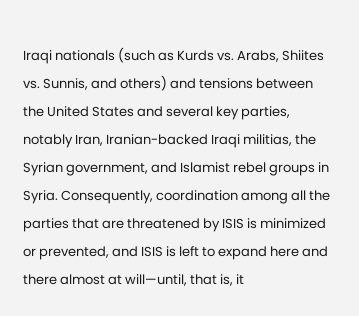Iraqi nationals (such as Kurds vs. Arabs, Shiites vs. Sunnis, and others) and tensions between the United States and several key parties, notably Iran, Iranian-backed Iraqi militias, the Syrian government, and Islamist rebel groups in Syria. Consequently, coordination among all the parties that are threatened by ISIS is minimized or prevented, and ISIS is left to expand here and there almost at will—until, that is, it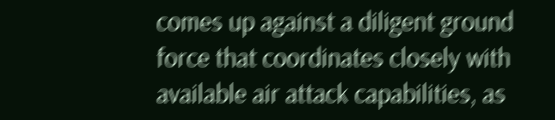comes up against a diligent ground force that coordinates closely with available air attack capabilities, as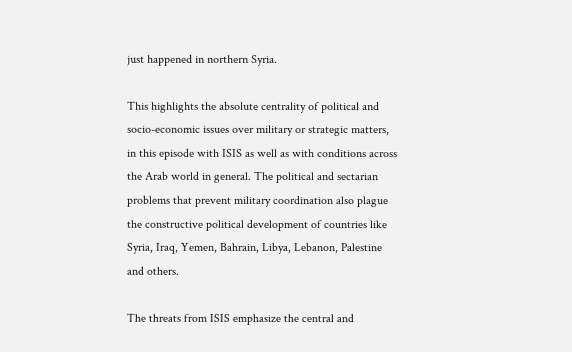just happened in northern Syria.

This highlights the absolute centrality of political and socio-economic issues over military or strategic matters, in this episode with ISIS as well as with conditions across the Arab world in general. The political and sectarian problems that prevent military coordination also plague the constructive political development of countries like Syria, Iraq, Yemen, Bahrain, Libya, Lebanon, Palestine and others.

The threats from ISIS emphasize the central and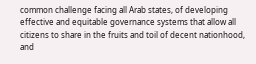common challenge facing all Arab states, of developing effective and equitable governance systems that allow all citizens to share in the fruits and toil of decent nationhood, and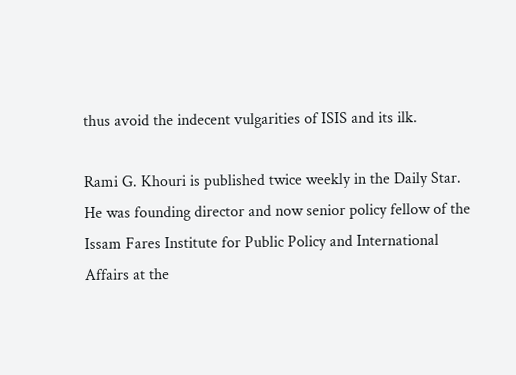thus avoid the indecent vulgarities of ISIS and its ilk.

Rami G. Khouri is published twice weekly in the Daily Star. He was founding director and now senior policy fellow of the Issam Fares Institute for Public Policy and International Affairs at the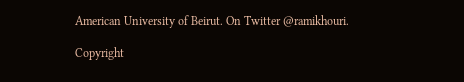American University of Beirut. On Twitter @ramikhouri.

Copyright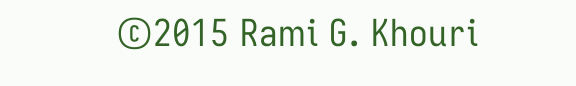©2015 Rami G. Khouri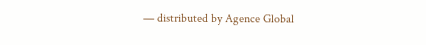— distributed by Agence Global